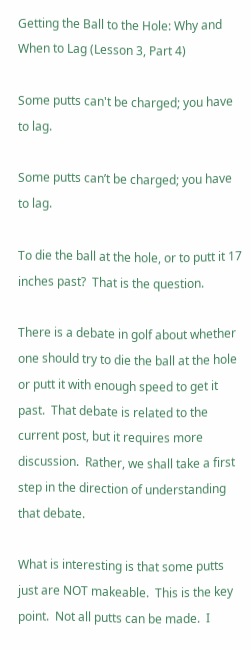Getting the Ball to the Hole: Why and When to Lag (Lesson 3, Part 4)

Some putts can't be charged; you have to lag.

Some putts can’t be charged; you have to lag.

To die the ball at the hole, or to putt it 17 inches past?  That is the question.

There is a debate in golf about whether one should try to die the ball at the hole or putt it with enough speed to get it past.  That debate is related to the current post, but it requires more discussion.  Rather, we shall take a first step in the direction of understanding that debate.

What is interesting is that some putts just are NOT makeable.  This is the key point.  Not all putts can be made.  I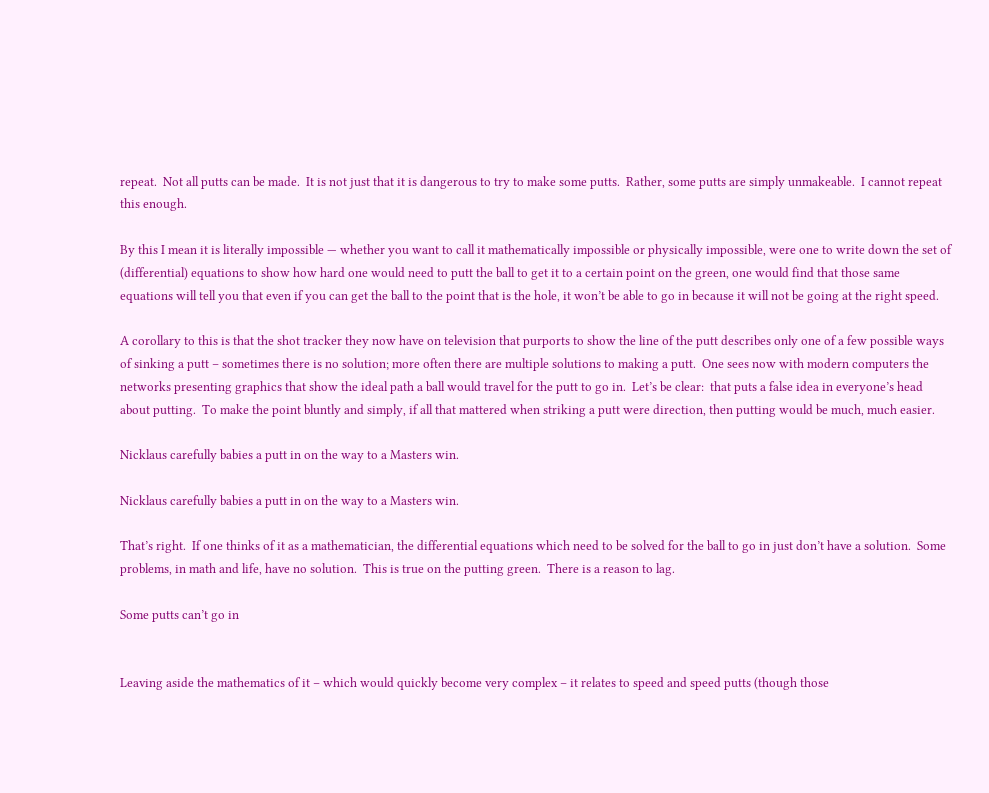repeat.  Not all putts can be made.  It is not just that it is dangerous to try to make some putts.  Rather, some putts are simply unmakeable.  I cannot repeat this enough.

By this I mean it is literally impossible — whether you want to call it mathematically impossible or physically impossible, were one to write down the set of (differential) equations to show how hard one would need to putt the ball to get it to a certain point on the green, one would find that those same equations will tell you that even if you can get the ball to the point that is the hole, it won’t be able to go in because it will not be going at the right speed.

A corollary to this is that the shot tracker they now have on television that purports to show the line of the putt describes only one of a few possible ways of sinking a putt – sometimes there is no solution; more often there are multiple solutions to making a putt.  One sees now with modern computers the networks presenting graphics that show the ideal path a ball would travel for the putt to go in.  Let’s be clear:  that puts a false idea in everyone’s head about putting.  To make the point bluntly and simply, if all that mattered when striking a putt were direction, then putting would be much, much easier.

Nicklaus carefully babies a putt in on the way to a Masters win.

Nicklaus carefully babies a putt in on the way to a Masters win.

That’s right.  If one thinks of it as a mathematician, the differential equations which need to be solved for the ball to go in just don’t have a solution.  Some problems, in math and life, have no solution.  This is true on the putting green.  There is a reason to lag.

Some putts can’t go in


Leaving aside the mathematics of it – which would quickly become very complex – it relates to speed and speed putts (though those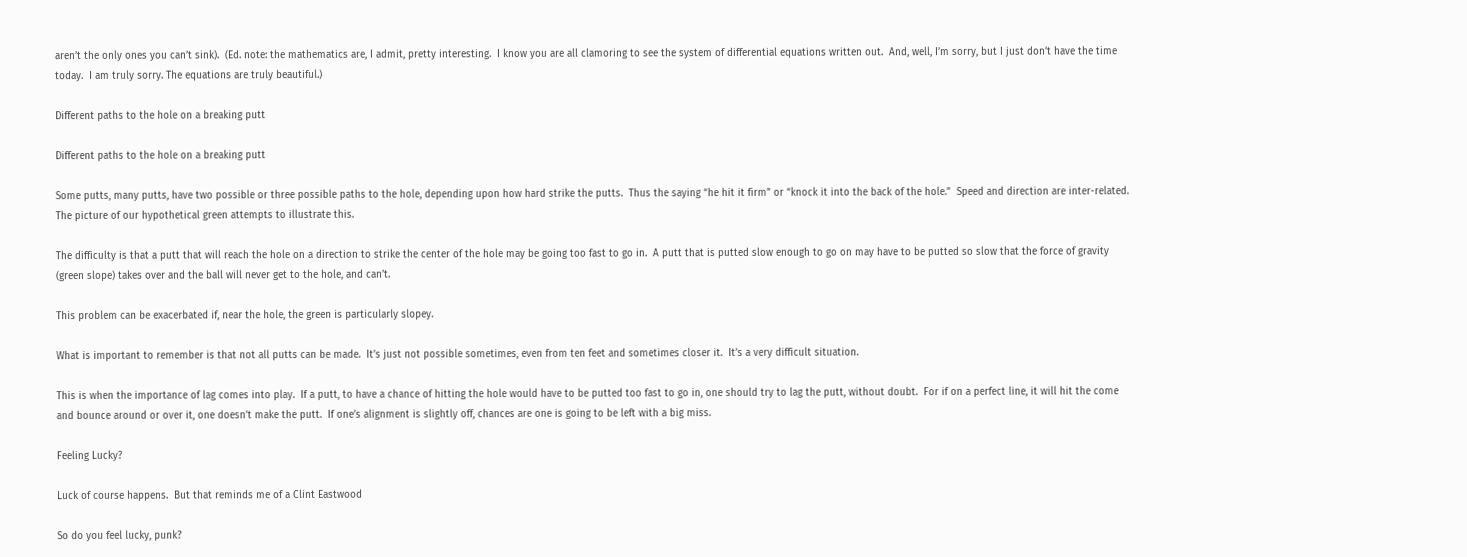aren’t the only ones you can’t sink).  (Ed. note: the mathematics are, I admit, pretty interesting.  I know you are all clamoring to see the system of differential equations written out.  And, well, I’m sorry, but I just don’t have the time today.  I am truly sorry. The equations are truly beautiful.)

Different paths to the hole on a breaking putt

Different paths to the hole on a breaking putt

Some putts, many putts, have two possible or three possible paths to the hole, depending upon how hard strike the putts.  Thus the saying “he hit it firm” or “knock it into the back of the hole.”  Speed and direction are inter-related.  The picture of our hypothetical green attempts to illustrate this.

The difficulty is that a putt that will reach the hole on a direction to strike the center of the hole may be going too fast to go in.  A putt that is putted slow enough to go on may have to be putted so slow that the force of gravity (green slope) takes over and the ball will never get to the hole, and can’t.

This problem can be exacerbated if, near the hole, the green is particularly slopey.

What is important to remember is that not all putts can be made.  It’s just not possible sometimes, even from ten feet and sometimes closer it.  It’s a very difficult situation.

This is when the importance of lag comes into play.  If a putt, to have a chance of hitting the hole would have to be putted too fast to go in, one should try to lag the putt, without doubt.  For if on a perfect line, it will hit the come and bounce around or over it, one doesn’t make the putt.  If one’s alignment is slightly off, chances are one is going to be left with a big miss.

Feeling Lucky?

Luck of course happens.  But that reminds me of a Clint Eastwood

So do you feel lucky, punk?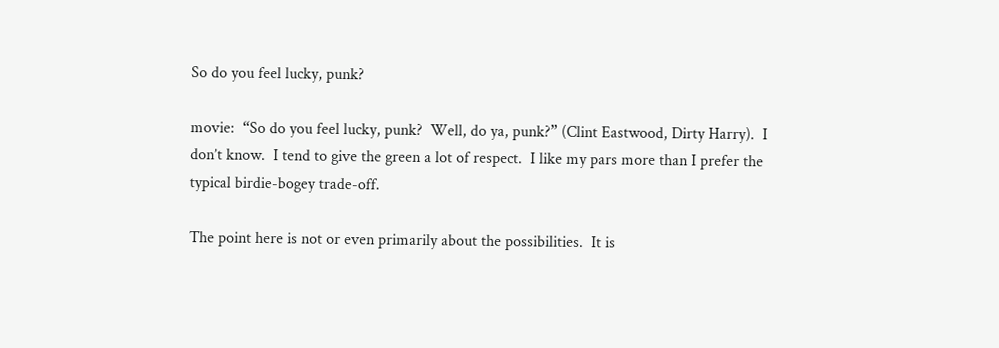So do you feel lucky, punk?

movie:  “So do you feel lucky, punk?  Well, do ya, punk?” (Clint Eastwood, Dirty Harry).  I don’t know.  I tend to give the green a lot of respect.  I like my pars more than I prefer the typical birdie-bogey trade-off.

The point here is not or even primarily about the possibilities.  It is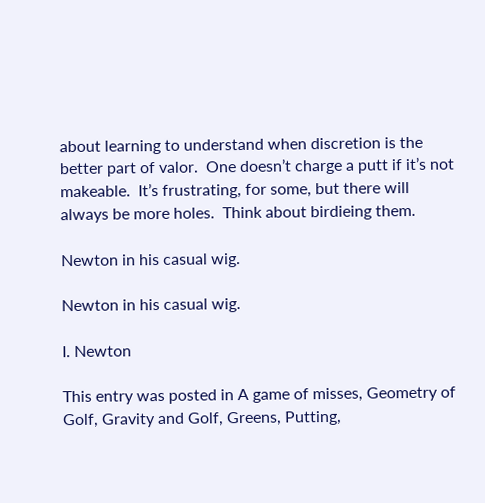about learning to understand when discretion is the better part of valor.  One doesn’t charge a putt if it’s not makeable.  It’s frustrating, for some, but there will always be more holes.  Think about birdieing them.

Newton in his casual wig.

Newton in his casual wig.

I. Newton

This entry was posted in A game of misses, Geometry of Golf, Gravity and Golf, Greens, Putting,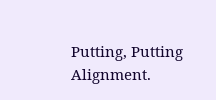Putting, Putting Alignment.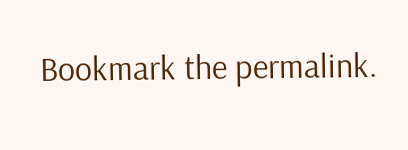Bookmark the permalink.